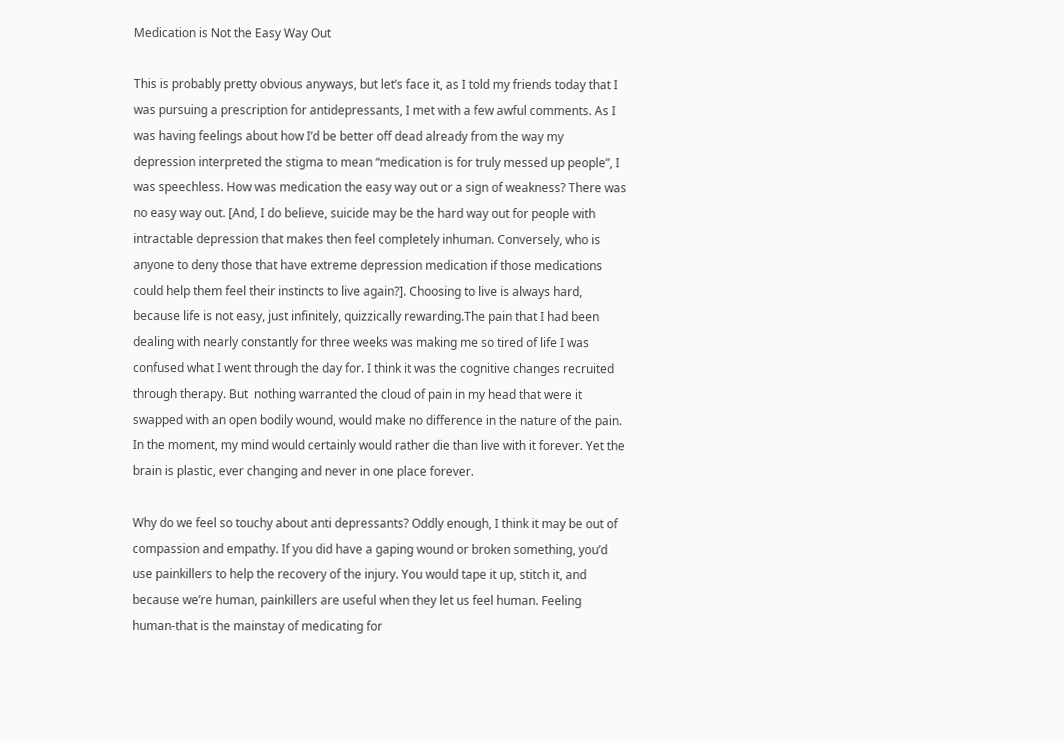Medication is Not the Easy Way Out

This is probably pretty obvious anyways, but let’s face it, as I told my friends today that I was pursuing a prescription for antidepressants, I met with a few awful comments. As I was having feelings about how I’d be better off dead already from the way my depression interpreted the stigma to mean “medication is for truly messed up people”, I was speechless. How was medication the easy way out or a sign of weakness? There was no easy way out. [And, I do believe, suicide may be the hard way out for people with intractable depression that makes then feel completely inhuman. Conversely, who is anyone to deny those that have extreme depression medication if those medications could help them feel their instincts to live again?]. Choosing to live is always hard, because life is not easy, just infinitely, quizzically rewarding.The pain that I had been dealing with nearly constantly for three weeks was making me so tired of life I was confused what I went through the day for. I think it was the cognitive changes recruited through therapy. But  nothing warranted the cloud of pain in my head that were it swapped with an open bodily wound, would make no difference in the nature of the pain. In the moment, my mind would certainly would rather die than live with it forever. Yet the brain is plastic, ever changing and never in one place forever.

Why do we feel so touchy about anti depressants? Oddly enough, I think it may be out of compassion and empathy. If you did have a gaping wound or broken something, you’d use painkillers to help the recovery of the injury. You would tape it up, stitch it, and because we’re human, painkillers are useful when they let us feel human. Feeling human-that is the mainstay of medicating for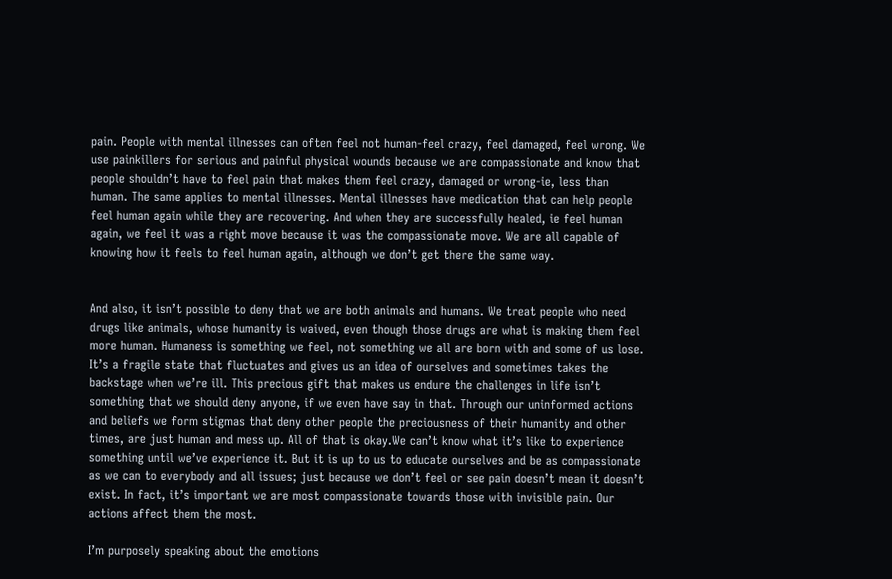pain. People with mental illnesses can often feel not human-feel crazy, feel damaged, feel wrong. We use painkillers for serious and painful physical wounds because we are compassionate and know that people shouldn’t have to feel pain that makes them feel crazy, damaged or wrong-ie, less than human. The same applies to mental illnesses. Mental illnesses have medication that can help people feel human again while they are recovering. And when they are successfully healed, ie feel human again, we feel it was a right move because it was the compassionate move. We are all capable of knowing how it feels to feel human again, although we don’t get there the same way.


And also, it isn’t possible to deny that we are both animals and humans. We treat people who need drugs like animals, whose humanity is waived, even though those drugs are what is making them feel more human. Humaness is something we feel, not something we all are born with and some of us lose. It’s a fragile state that fluctuates and gives us an idea of ourselves and sometimes takes the backstage when we’re ill. This precious gift that makes us endure the challenges in life isn’t something that we should deny anyone, if we even have say in that. Through our uninformed actions and beliefs we form stigmas that deny other people the preciousness of their humanity and other times, are just human and mess up. All of that is okay.We can’t know what it’s like to experience something until we’ve experience it. But it is up to us to educate ourselves and be as compassionate as we can to everybody and all issues; just because we don’t feel or see pain doesn’t mean it doesn’t exist. In fact, it’s important we are most compassionate towards those with invisible pain. Our actions affect them the most.

I’m purposely speaking about the emotions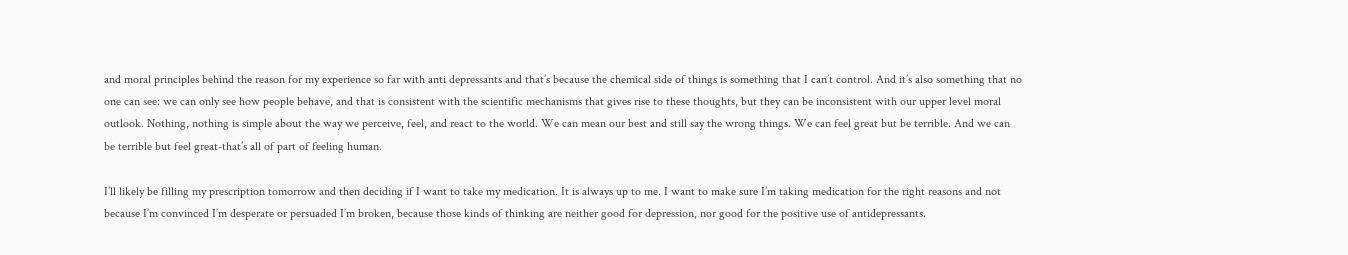and moral principles behind the reason for my experience so far with anti depressants and that’s because the chemical side of things is something that I can’t control. And it’s also something that no one can see: we can only see how people behave, and that is consistent with the scientific mechanisms that gives rise to these thoughts, but they can be inconsistent with our upper level moral outlook. Nothing, nothing is simple about the way we perceive, feel, and react to the world. We can mean our best and still say the wrong things. We can feel great but be terrible. And we can be terrible but feel great-that’s all of part of feeling human.

I’ll likely be filling my prescription tomorrow and then deciding if I want to take my medication. It is always up to me. I want to make sure I’m taking medication for the right reasons and not because I’m convinced I’m desperate or persuaded I’m broken, because those kinds of thinking are neither good for depression, nor good for the positive use of antidepressants.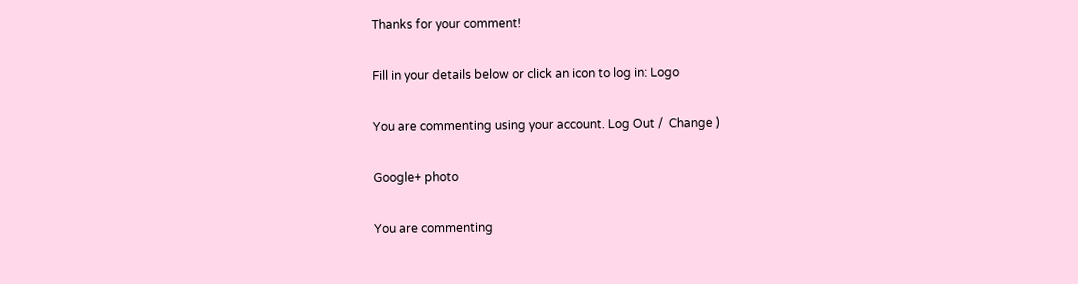Thanks for your comment!

Fill in your details below or click an icon to log in: Logo

You are commenting using your account. Log Out /  Change )

Google+ photo

You are commenting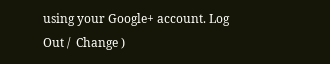using your Google+ account. Log Out /  Change )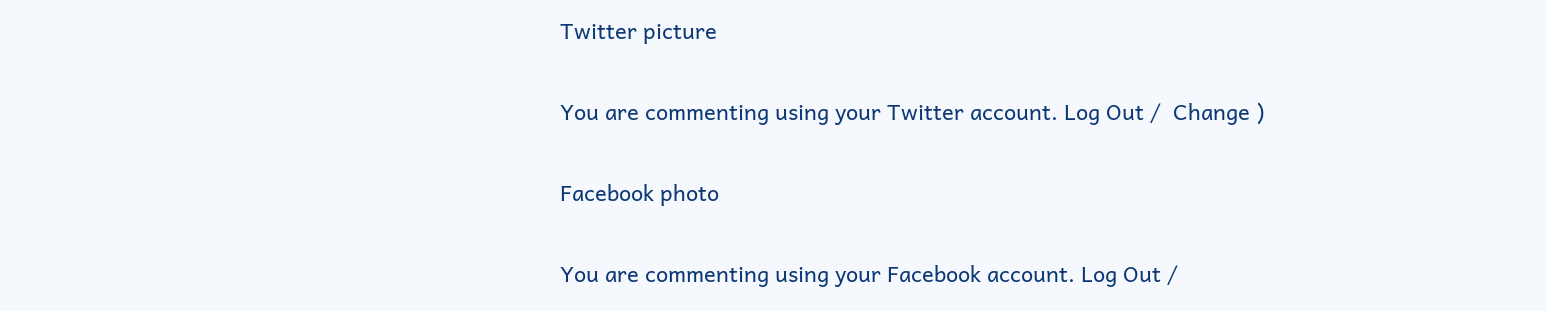Twitter picture

You are commenting using your Twitter account. Log Out /  Change )

Facebook photo

You are commenting using your Facebook account. Log Out /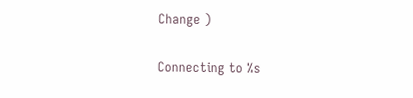Change )


Connecting to %s